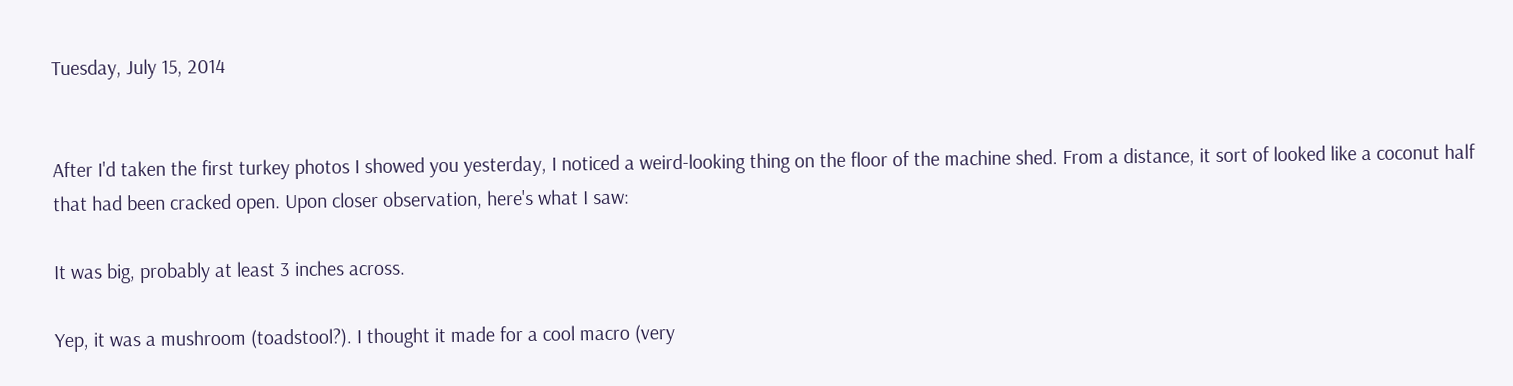Tuesday, July 15, 2014


After I'd taken the first turkey photos I showed you yesterday, I noticed a weird-looking thing on the floor of the machine shed. From a distance, it sort of looked like a coconut half that had been cracked open. Upon closer observation, here's what I saw:

It was big, probably at least 3 inches across.

Yep, it was a mushroom (toadstool?). I thought it made for a cool macro (very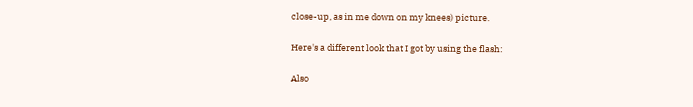close-up, as in me down on my knees) picture.

Here's a different look that I got by using the flash:

Also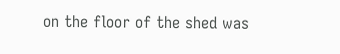on the floor of the shed was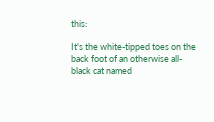this:

It's the white-tipped toes on the back foot of an otherwise all-black cat named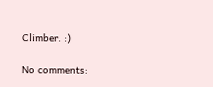Climber. :)

No comments: